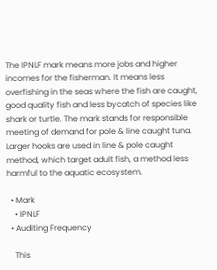The IPNLF mark means more jobs and higher incomes for the fisherman. It means less overfishing in the seas where the fish are caught, good quality fish and less bycatch of species like shark or turtle. The mark stands for responsible meeting of demand for pole & line caught tuna. Larger hooks are used in line & pole caught method, which target adult fish, a method less harmful to the aquatic ecosystem.

  • Mark
    • IPNLF
  • Auditing Frequency

    This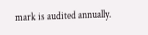mark is audited annually.